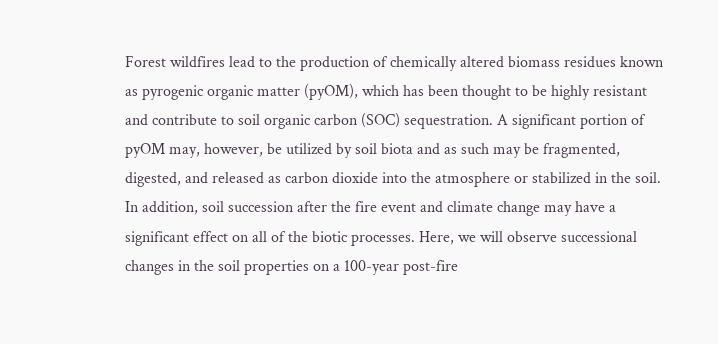Forest wildfires lead to the production of chemically altered biomass residues known as pyrogenic organic matter (pyOM), which has been thought to be highly resistant and contribute to soil organic carbon (SOC) sequestration. A significant portion of pyOM may, however, be utilized by soil biota and as such may be fragmented, digested, and released as carbon dioxide into the atmosphere or stabilized in the soil. In addition, soil succession after the fire event and climate change may have a significant effect on all of the biotic processes. Here, we will observe successional changes in the soil properties on a 100-year post-fire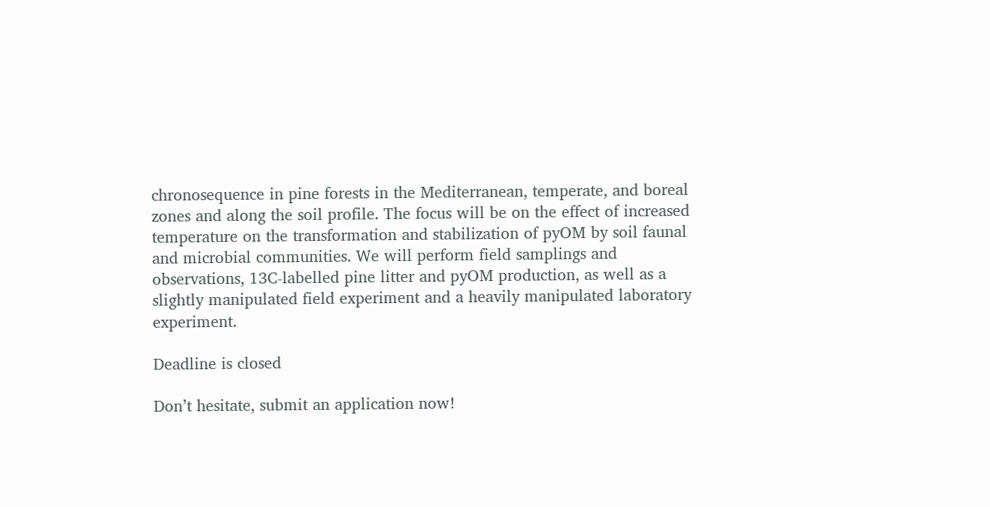chronosequence in pine forests in the Mediterranean, temperate, and boreal zones and along the soil profile. The focus will be on the effect of increased temperature on the transformation and stabilization of pyOM by soil faunal and microbial communities. We will perform field samplings and observations, 13C-labelled pine litter and pyOM production, as well as a slightly manipulated field experiment and a heavily manipulated laboratory experiment.

Deadline is closed

Don’t hesitate, submit an application now!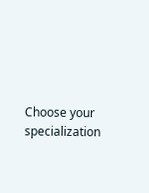Choose your specialization